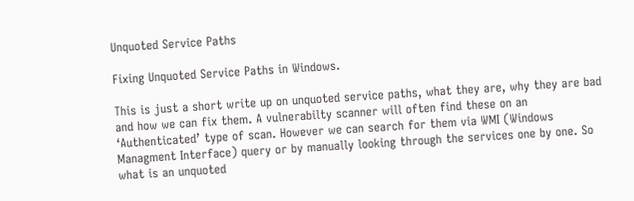Unquoted Service Paths

Fixing Unquoted Service Paths in Windows.

This is just a short write up on unquoted service paths, what they are, why they are bad and how we can fix them. A vulnerabilty scanner will often find these on an ‘Authenticated’ type of scan. However we can search for them via WMI (Windows Managment Interface) query or by manually looking through the services one by one. So what is an unquoted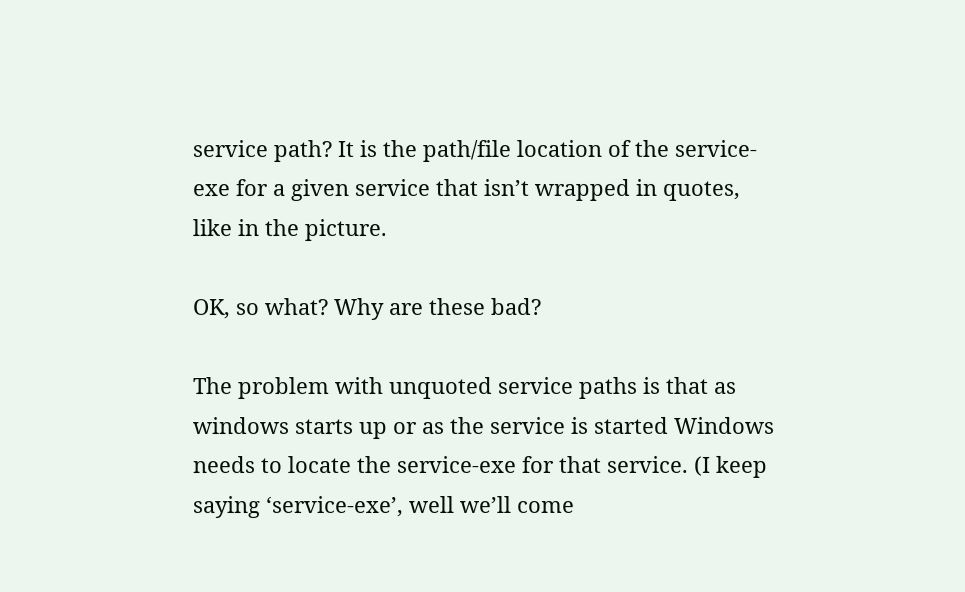service path? It is the path/file location of the service-exe for a given service that isn’t wrapped in quotes, like in the picture.

OK, so what? Why are these bad?

The problem with unquoted service paths is that as windows starts up or as the service is started Windows needs to locate the service-exe for that service. (I keep saying ‘service-exe’, well we’ll come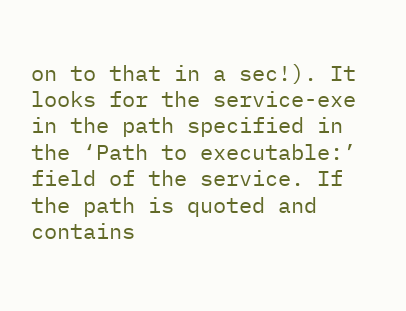on to that in a sec!). It looks for the service-exe in the path specified in the ‘Path to executable:’ field of the service. If the path is quoted and contains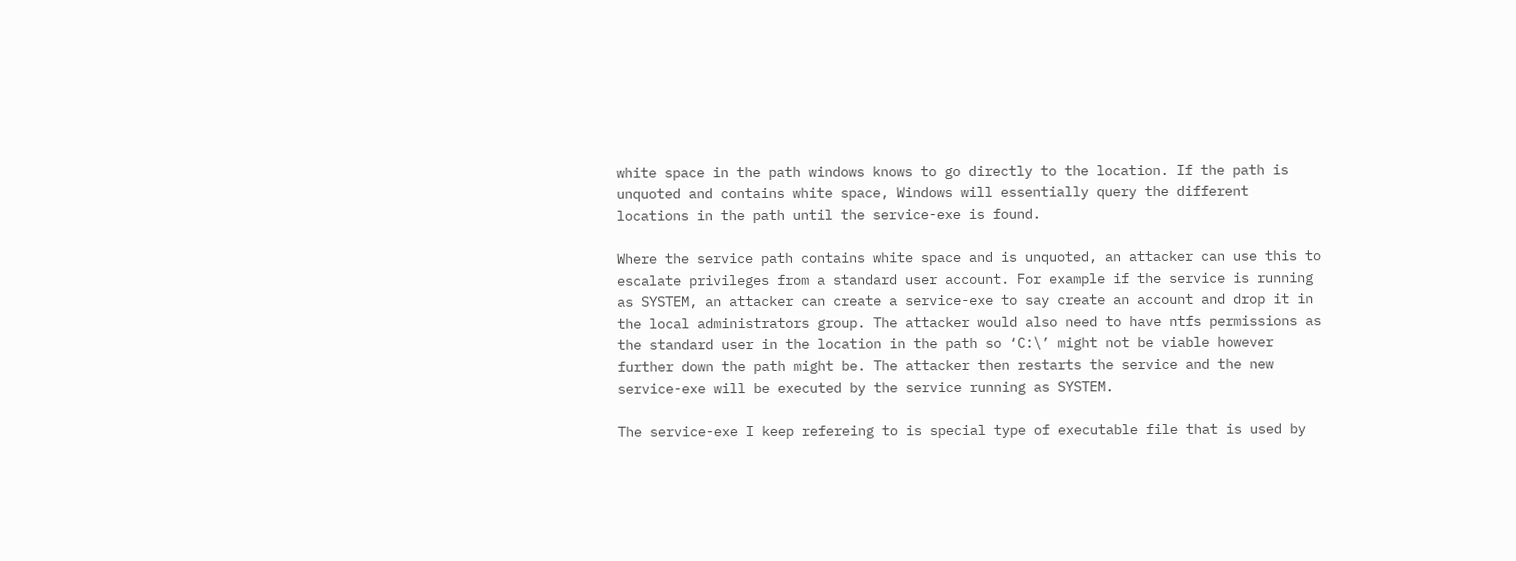white space in the path windows knows to go directly to the location. If the path is unquoted and contains white space, Windows will essentially query the different locations in the path until the service-exe is found.

Where the service path contains white space and is unquoted, an attacker can use this to escalate privileges from a standard user account. For example if the service is running as SYSTEM, an attacker can create a service-exe to say create an account and drop it in the local administrators group. The attacker would also need to have ntfs permissions as the standard user in the location in the path so ‘C:\’ might not be viable however further down the path might be. The attacker then restarts the service and the new service-exe will be executed by the service running as SYSTEM.

The service-exe I keep refereing to is special type of executable file that is used by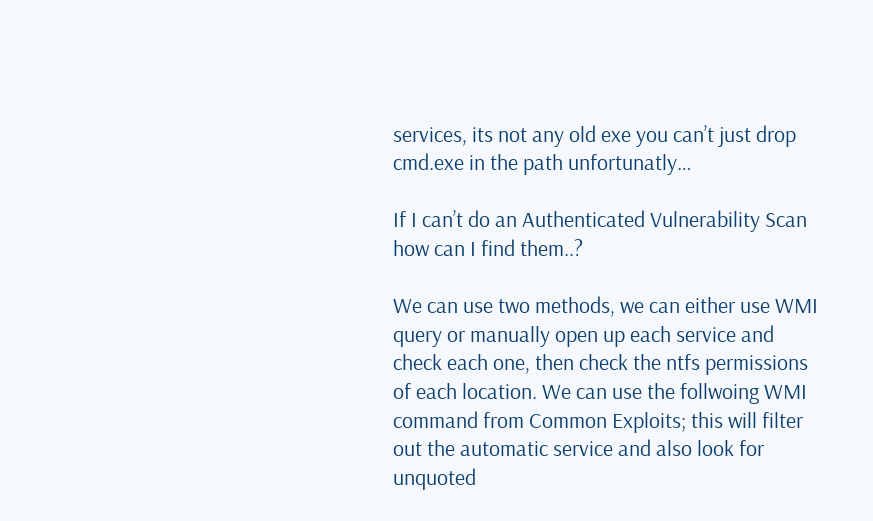services, its not any old exe you can’t just drop cmd.exe in the path unfortunatly…

If I can’t do an Authenticated Vulnerability Scan how can I find them..?

We can use two methods, we can either use WMI query or manually open up each service and check each one, then check the ntfs permissions of each location. We can use the follwoing WMI command from Common Exploits; this will filter out the automatic service and also look for unquoted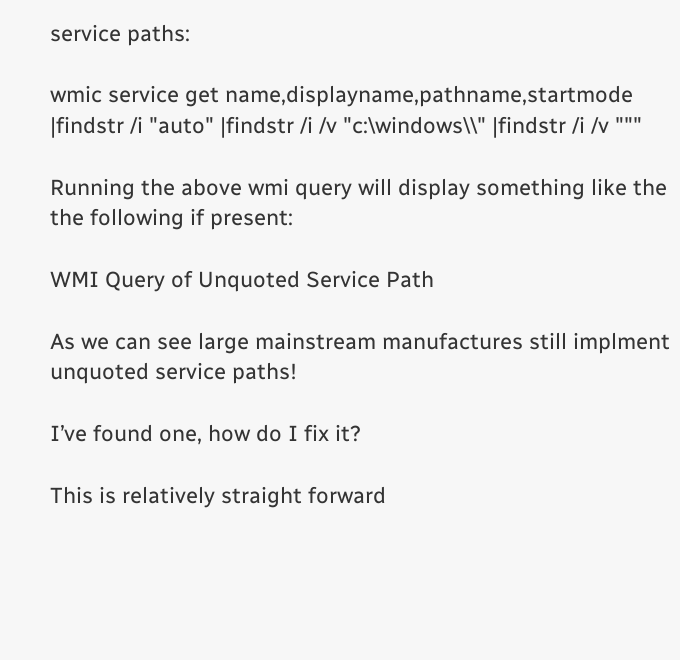service paths:

wmic service get name,displayname,pathname,startmode |findstr /i "auto" |findstr /i /v "c:\windows\\" |findstr /i /v """

Running the above wmi query will display something like the the following if present:

WMI Query of Unquoted Service Path

As we can see large mainstream manufactures still implment unquoted service paths!

I’ve found one, how do I fix it?

This is relatively straight forward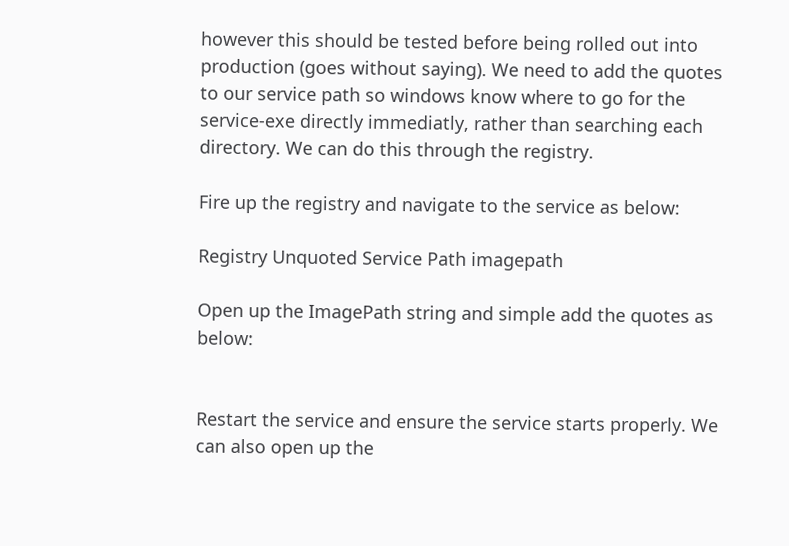however this should be tested before being rolled out into production (goes without saying). We need to add the quotes to our service path so windows know where to go for the service-exe directly immediatly, rather than searching each directory. We can do this through the registry.

Fire up the registry and navigate to the service as below:

Registry Unquoted Service Path imagepath

Open up the ImagePath string and simple add the quotes as below:


Restart the service and ensure the service starts properly. We can also open up the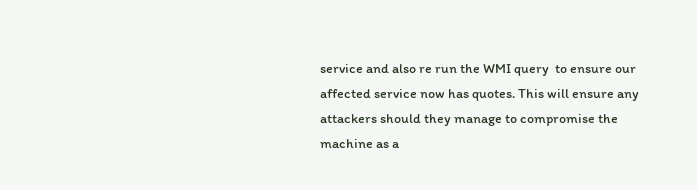service and also re run the WMI query  to ensure our affected service now has quotes. This will ensure any attackers should they manage to compromise the machine as a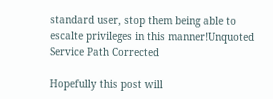standard user, stop them being able to escalte privileges in this manner!Unquoted Service Path Corrected

Hopefully this post will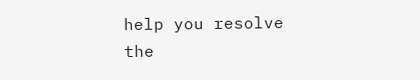help you resolve the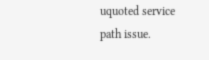uquoted service path issue.